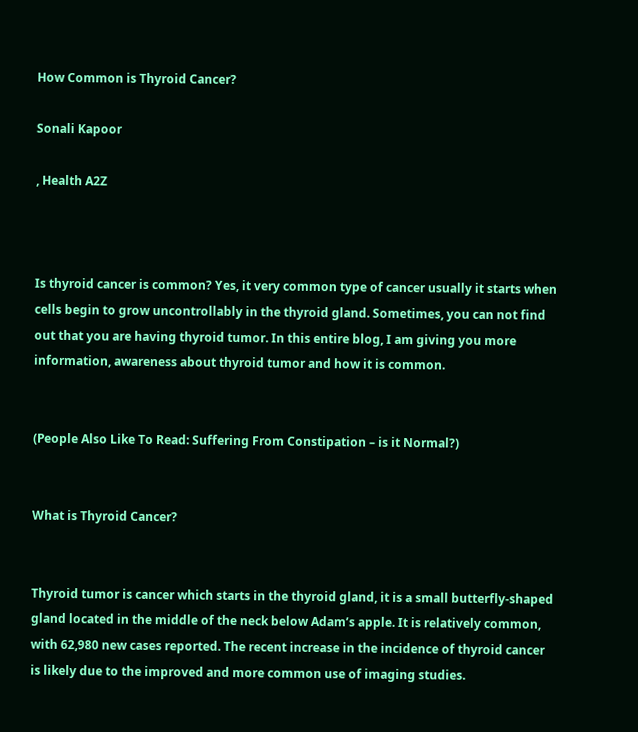How Common is Thyroid Cancer?

Sonali Kapoor

, Health A2Z



Is thyroid cancer is common? Yes, it very common type of cancer usually it starts when cells begin to grow uncontrollably in the thyroid gland. Sometimes, you can not find out that you are having thyroid tumor. In this entire blog, I am giving you more information, awareness about thyroid tumor and how it is common.


(People Also Like To Read: Suffering From Constipation – is it Normal?)


What is Thyroid Cancer?


Thyroid tumor is cancer which starts in the thyroid gland, it is a small butterfly-shaped gland located in the middle of the neck below Adam’s apple. It is relatively common, with 62,980 new cases reported. The recent increase in the incidence of thyroid cancer is likely due to the improved and more common use of imaging studies.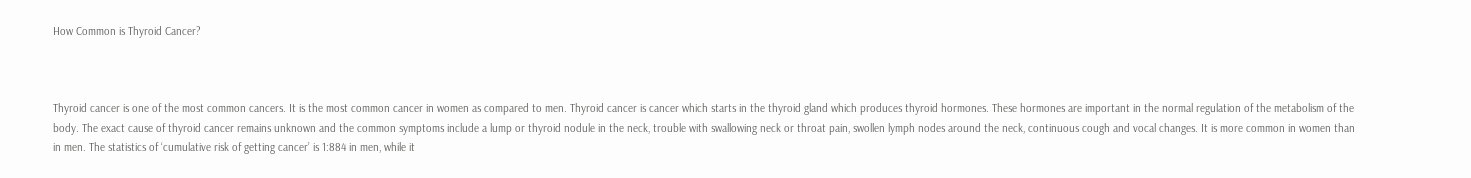How Common is Thyroid Cancer?



Thyroid cancer is one of the most common cancers. It is the most common cancer in women as compared to men. Thyroid cancer is cancer which starts in the thyroid gland which produces thyroid hormones. These hormones are important in the normal regulation of the metabolism of the body. The exact cause of thyroid cancer remains unknown and the common symptoms include a lump or thyroid nodule in the neck, trouble with swallowing neck or throat pain, swollen lymph nodes around the neck, continuous cough and vocal changes. It is more common in women than in men. The statistics of ‘cumulative risk of getting cancer’ is 1:884 in men, while it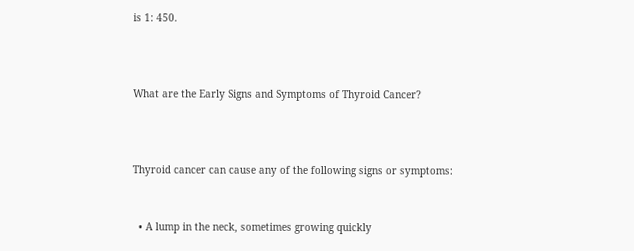is 1: 450.



What are the Early Signs and Symptoms of Thyroid Cancer?



Thyroid cancer can cause any of the following signs or symptoms:


  • A lump in the neck, sometimes growing quickly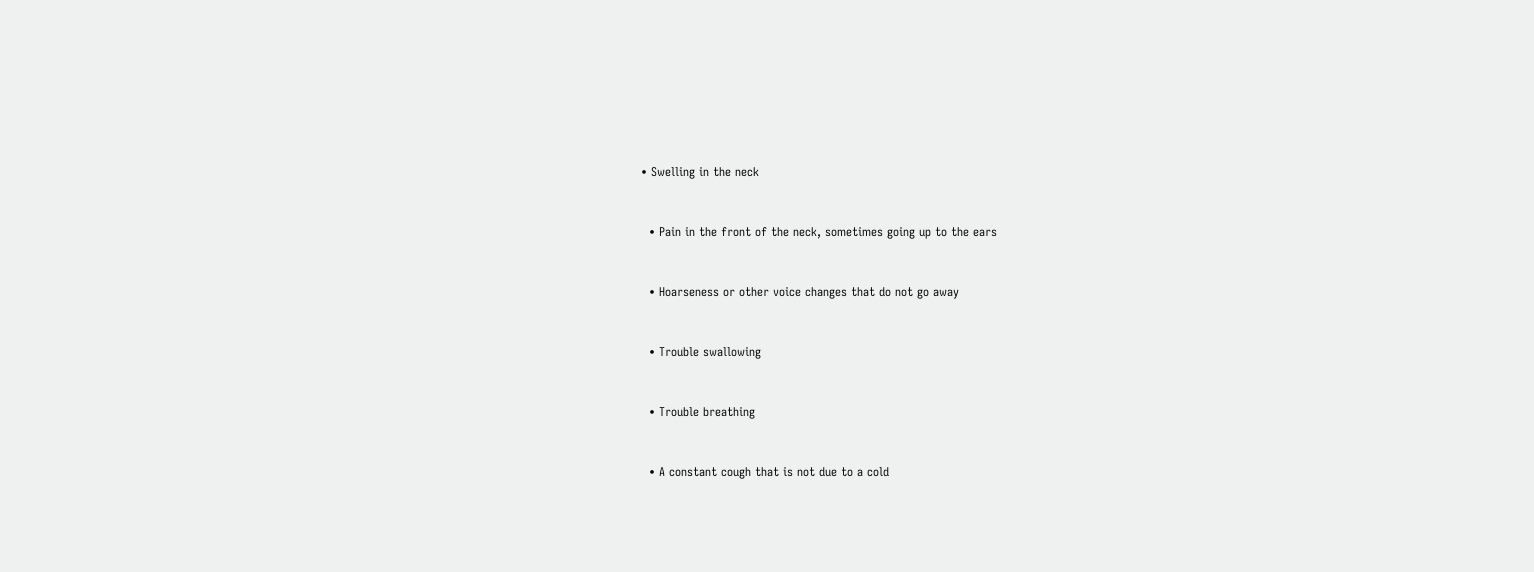• Swelling in the neck


  • Pain in the front of the neck, sometimes going up to the ears


  • Hoarseness or other voice changes that do not go away


  • Trouble swallowing


  • Trouble breathing


  • A constant cough that is not due to a cold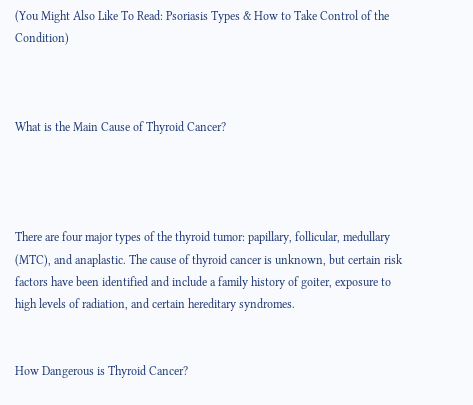(You Might Also Like To Read: Psoriasis Types & How to Take Control of the Condition)



What is the Main Cause of Thyroid Cancer?




There are four major types of the thyroid tumor: papillary, follicular, medullary (MTC), and anaplastic. The cause of thyroid cancer is unknown, but certain risk factors have been identified and include a family history of goiter, exposure to high levels of radiation, and certain hereditary syndromes.


How Dangerous is Thyroid Cancer?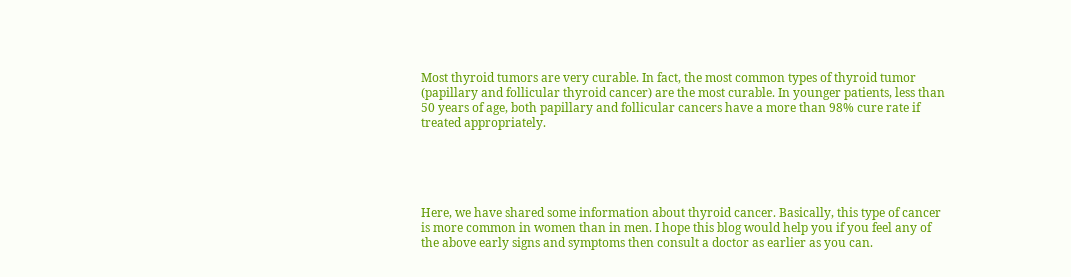Most thyroid tumors are very curable. In fact, the most common types of thyroid tumor (papillary and follicular thyroid cancer) are the most curable. In younger patients, less than 50 years of age, both papillary and follicular cancers have a more than 98% cure rate if treated appropriately.





Here, we have shared some information about thyroid cancer. Basically, this type of cancer is more common in women than in men. I hope this blog would help you if you feel any of the above early signs and symptoms then consult a doctor as earlier as you can.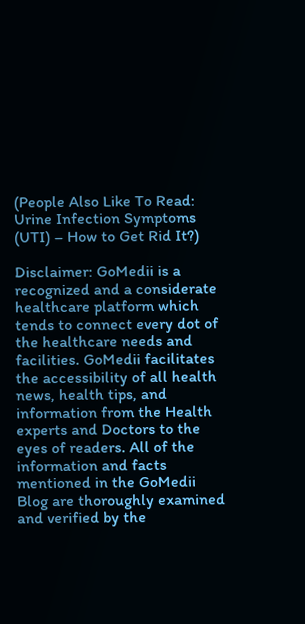(People Also Like To Read: Urine Infection Symptoms (UTI) – How to Get Rid It?)

Disclaimer: GoMedii is a recognized and a considerate healthcare platform which tends to connect every dot of the healthcare needs and facilities. GoMedii facilitates the accessibility of all health news, health tips, and information from the Health experts and Doctors to the eyes of readers. All of the information and facts mentioned in the GoMedii Blog are thoroughly examined and verified by the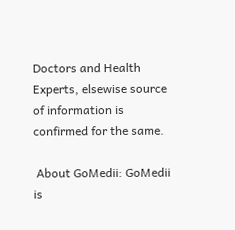Doctors and Health Experts, elsewise source of information is confirmed for the same.

 About GoMedii: GoMedii is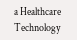a Healthcare Technology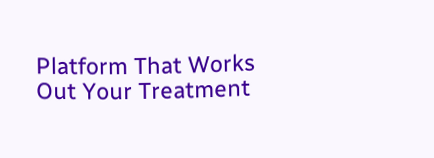Platform That Works Out Your Treatment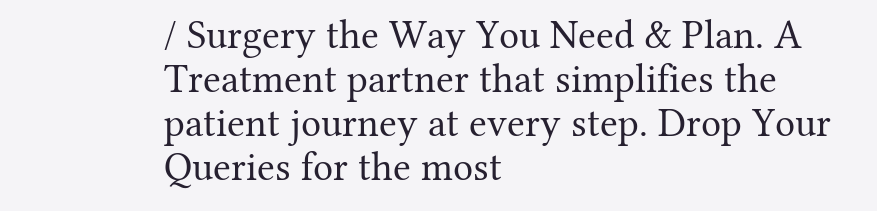/ Surgery the Way You Need & Plan. A Treatment partner that simplifies the patient journey at every step. Drop Your Queries for the most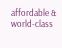affordable & world-class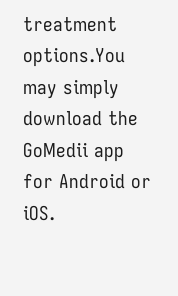treatment options.You may simply download the GoMedii app for Android or iOS.